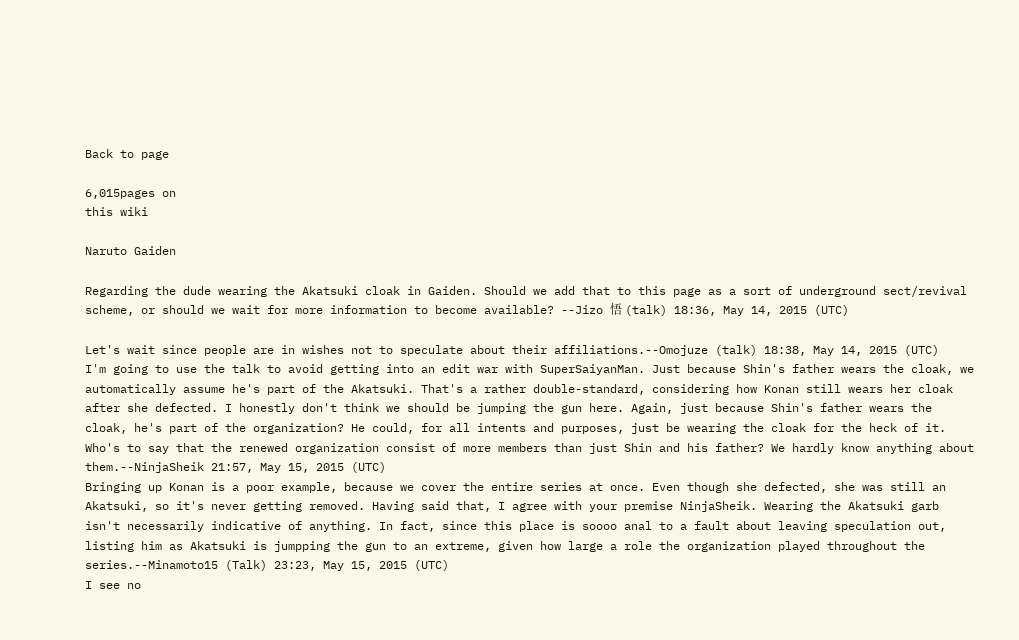Back to page

6,015pages on
this wiki

Naruto Gaiden

Regarding the dude wearing the Akatsuki cloak in Gaiden. Should we add that to this page as a sort of underground sect/revival scheme, or should we wait for more information to become available? --Jizo 悟 (talk) 18:36, May 14, 2015 (UTC)

Let's wait since people are in wishes not to speculate about their affiliations.--Omojuze (talk) 18:38, May 14, 2015 (UTC)
I'm going to use the talk to avoid getting into an edit war with SuperSaiyanMan. Just because Shin's father wears the cloak, we automatically assume he's part of the Akatsuki. That's a rather double-standard, considering how Konan still wears her cloak after she defected. I honestly don't think we should be jumping the gun here. Again, just because Shin's father wears the cloak, he's part of the organization? He could, for all intents and purposes, just be wearing the cloak for the heck of it. Who's to say that the renewed organization consist of more members than just Shin and his father? We hardly know anything about them.--NinjaSheik 21:57, May 15, 2015 (UTC)
Bringing up Konan is a poor example, because we cover the entire series at once. Even though she defected, she was still an Akatsuki, so it's never getting removed. Having said that, I agree with your premise NinjaSheik. Wearing the Akatsuki garb isn't necessarily indicative of anything. In fact, since this place is soooo anal to a fault about leaving speculation out, listing him as Akatsuki is jumpping the gun to an extreme, given how large a role the organization played throughout the series.--Minamoto15 (Talk) 23:23, May 15, 2015 (UTC)
I see no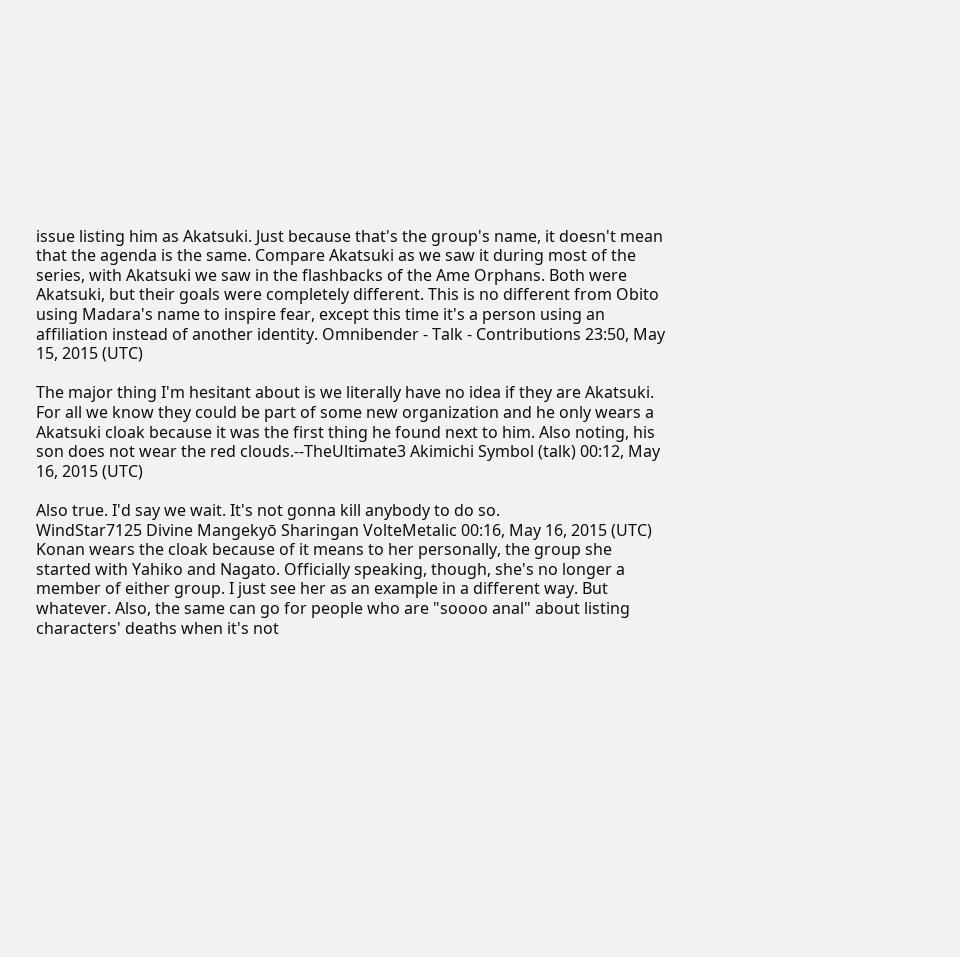issue listing him as Akatsuki. Just because that's the group's name, it doesn't mean that the agenda is the same. Compare Akatsuki as we saw it during most of the series, with Akatsuki we saw in the flashbacks of the Ame Orphans. Both were Akatsuki, but their goals were completely different. This is no different from Obito using Madara's name to inspire fear, except this time it's a person using an affiliation instead of another identity. Omnibender - Talk - Contributions 23:50, May 15, 2015 (UTC)

The major thing I'm hesitant about is we literally have no idea if they are Akatsuki. For all we know they could be part of some new organization and he only wears a Akatsuki cloak because it was the first thing he found next to him. Also noting, his son does not wear the red clouds.--TheUltimate3 Akimichi Symbol (talk) 00:12, May 16, 2015 (UTC)

Also true. I'd say we wait. It's not gonna kill anybody to do so.
WindStar7125 Divine Mangekyō Sharingan VolteMetalic 00:16, May 16, 2015 (UTC)
Konan wears the cloak because of it means to her personally, the group she started with Yahiko and Nagato. Officially speaking, though, she's no longer a member of either group. I just see her as an example in a different way. But whatever. Also, the same can go for people who are "soooo anal" about listing characters' deaths when it's not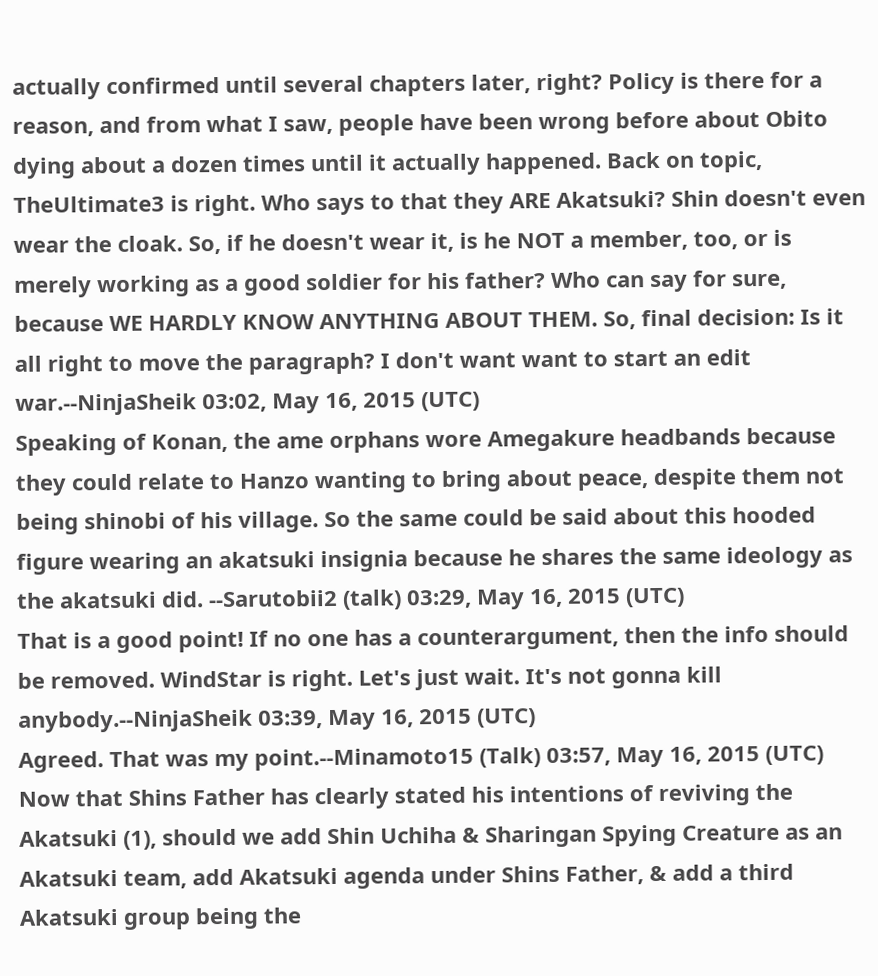actually confirmed until several chapters later, right? Policy is there for a reason, and from what I saw, people have been wrong before about Obito dying about a dozen times until it actually happened. Back on topic, TheUltimate3 is right. Who says to that they ARE Akatsuki? Shin doesn't even wear the cloak. So, if he doesn't wear it, is he NOT a member, too, or is merely working as a good soldier for his father? Who can say for sure, because WE HARDLY KNOW ANYTHING ABOUT THEM. So, final decision: Is it all right to move the paragraph? I don't want want to start an edit war.--NinjaSheik 03:02, May 16, 2015 (UTC)
Speaking of Konan, the ame orphans wore Amegakure headbands because they could relate to Hanzo wanting to bring about peace, despite them not being shinobi of his village. So the same could be said about this hooded figure wearing an akatsuki insignia because he shares the same ideology as the akatsuki did. --Sarutobii2 (talk) 03:29, May 16, 2015 (UTC)
That is a good point! If no one has a counterargument, then the info should be removed. WindStar is right. Let's just wait. It's not gonna kill anybody.--NinjaSheik 03:39, May 16, 2015 (UTC)
Agreed. That was my point.--Minamoto15 (Talk) 03:57, May 16, 2015 (UTC)
Now that Shins Father has clearly stated his intentions of reviving the Akatsuki (1), should we add Shin Uchiha & Sharingan Spying Creature as an Akatsuki team, add Akatsuki agenda under Shins Father, & add a third Akatsuki group being the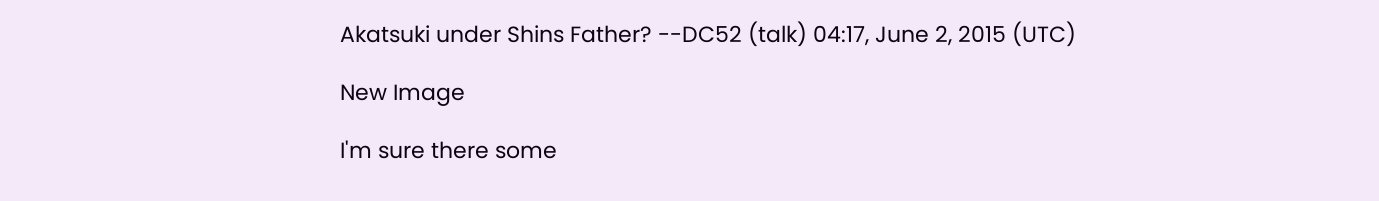Akatsuki under Shins Father? --DC52 (talk) 04:17, June 2, 2015 (UTC)

New Image

I'm sure there some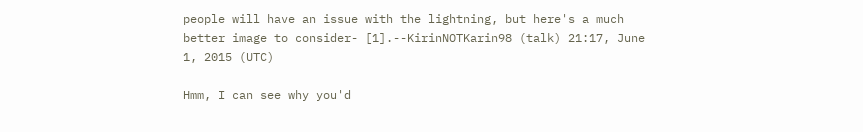people will have an issue with the lightning, but here's a much better image to consider- [1].--KirinNOTKarin98 (talk) 21:17, June 1, 2015 (UTC)

Hmm, I can see why you'd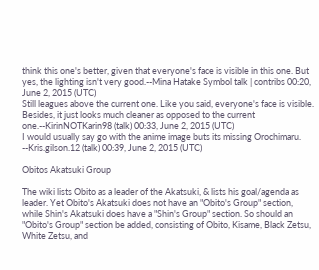think this one's better, given that everyone's face is visible in this one. But yes, the lighting isn't very good.--Mina Hatake Symbol talk | contribs 00:20, June 2, 2015 (UTC)
Still leagues above the current one. Like you said, everyone's face is visible. Besides, it just looks much cleaner as opposed to the current one.--KirinNOTKarin98 (talk) 00:33, June 2, 2015 (UTC)
I would usually say go with the anime image buts its missing Orochimaru. --Kris.gilson.12 (talk) 00:39, June 2, 2015 (UTC)

Obitos Akatsuki Group

The wiki lists Obito as a leader of the Akatsuki, & lists his goal/agenda as leader. Yet Obito's Akatsuki does not have an "Obito's Group" section, while Shin's Akatsuki does have a "Shin's Group" section. So should an "Obito's Group" section be added, consisting of Obito, Kisame, Black Zetsu, White Zetsu, and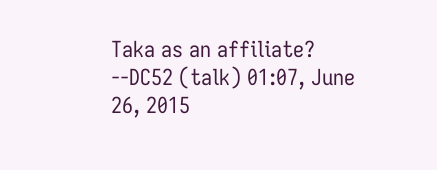Taka as an affiliate? --DC52 (talk) 01:07, June 26, 2015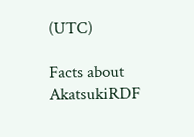(UTC)

Facts about AkatsukiRDF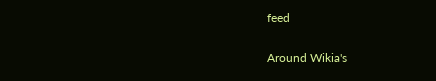feed

Around Wikia's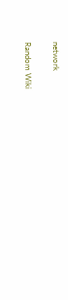network

Random Wiki